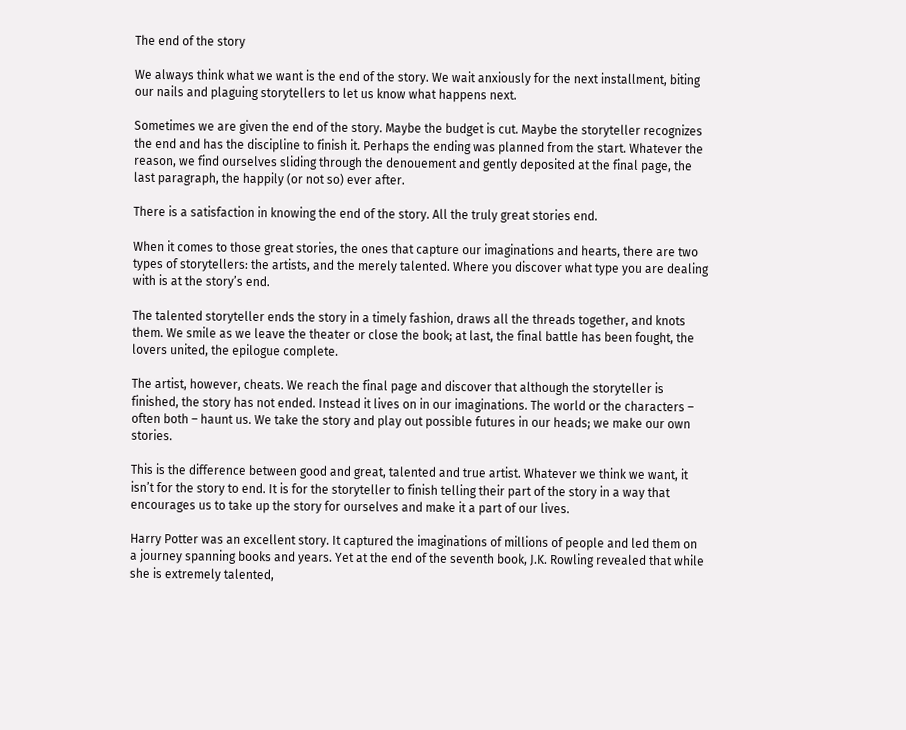The end of the story

We always think what we want is the end of the story. We wait anxiously for the next installment, biting our nails and plaguing storytellers to let us know what happens next.

Sometimes we are given the end of the story. Maybe the budget is cut. Maybe the storyteller recognizes the end and has the discipline to finish it. Perhaps the ending was planned from the start. Whatever the reason, we find ourselves sliding through the denouement and gently deposited at the final page, the last paragraph, the happily (or not so) ever after.

There is a satisfaction in knowing the end of the story. All the truly great stories end.

When it comes to those great stories, the ones that capture our imaginations and hearts, there are two types of storytellers: the artists, and the merely talented. Where you discover what type you are dealing with is at the story’s end.

The talented storyteller ends the story in a timely fashion, draws all the threads together, and knots them. We smile as we leave the theater or close the book; at last, the final battle has been fought, the lovers united, the epilogue complete.

The artist, however, cheats. We reach the final page and discover that although the storyteller is finished, the story has not ended. Instead it lives on in our imaginations. The world or the characters – often both – haunt us. We take the story and play out possible futures in our heads; we make our own stories.

This is the difference between good and great, talented and true artist. Whatever we think we want, it isn’t for the story to end. It is for the storyteller to finish telling their part of the story in a way that encourages us to take up the story for ourselves and make it a part of our lives.

Harry Potter was an excellent story. It captured the imaginations of millions of people and led them on a journey spanning books and years. Yet at the end of the seventh book, J.K. Rowling revealed that while she is extremely talented,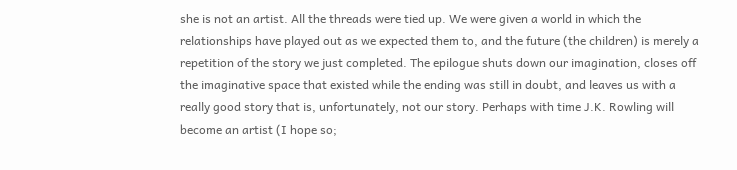she is not an artist. All the threads were tied up. We were given a world in which the relationships have played out as we expected them to, and the future (the children) is merely a repetition of the story we just completed. The epilogue shuts down our imagination, closes off the imaginative space that existed while the ending was still in doubt, and leaves us with a really good story that is, unfortunately, not our story. Perhaps with time J.K. Rowling will become an artist (I hope so;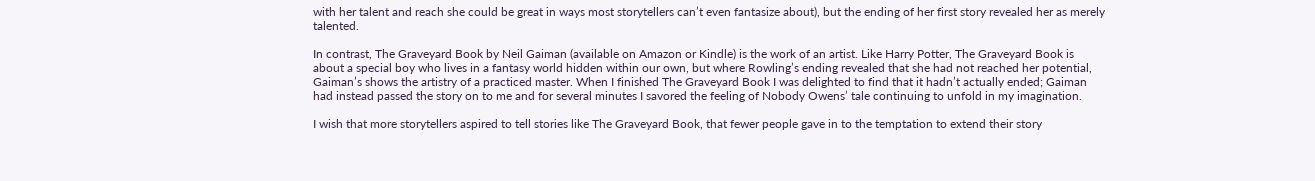with her talent and reach she could be great in ways most storytellers can’t even fantasize about), but the ending of her first story revealed her as merely talented.

In contrast, The Graveyard Book by Neil Gaiman (available on Amazon or Kindle) is the work of an artist. Like Harry Potter, The Graveyard Book is about a special boy who lives in a fantasy world hidden within our own, but where Rowling’s ending revealed that she had not reached her potential, Gaiman’s shows the artistry of a practiced master. When I finished The Graveyard Book I was delighted to find that it hadn’t actually ended; Gaiman had instead passed the story on to me and for several minutes I savored the feeling of Nobody Owens’ tale continuing to unfold in my imagination.

I wish that more storytellers aspired to tell stories like The Graveyard Book, that fewer people gave in to the temptation to extend their story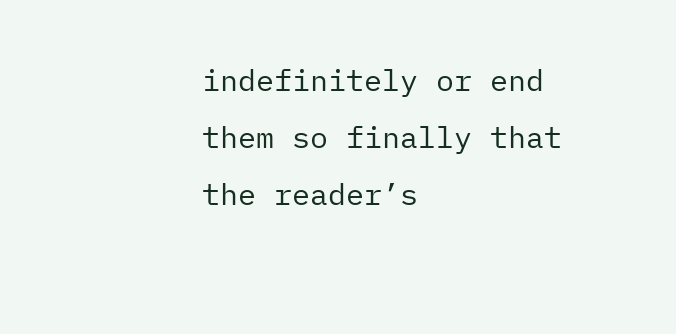indefinitely or end them so finally that the reader’s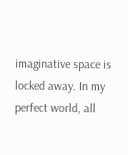imaginative space is locked away. In my perfect world, all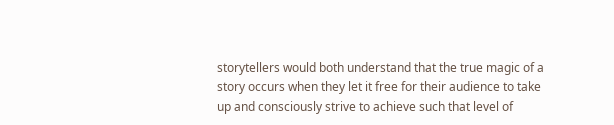storytellers would both understand that the true magic of a story occurs when they let it free for their audience to take up and consciously strive to achieve such that level of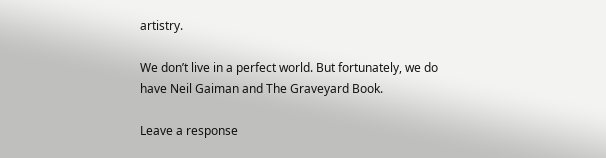artistry.

We don’t live in a perfect world. But fortunately, we do have Neil Gaiman and The Graveyard Book.

Leave a response